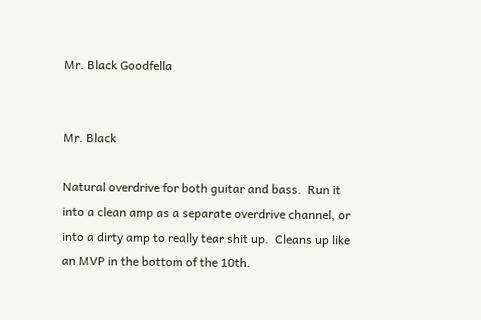Mr. Black Goodfella


Mr. Black

Natural overdrive for both guitar and bass.  Run it into a clean amp as a separate overdrive channel, or into a dirty amp to really tear shit up.  Cleans up like an MVP in the bottom of the 10th.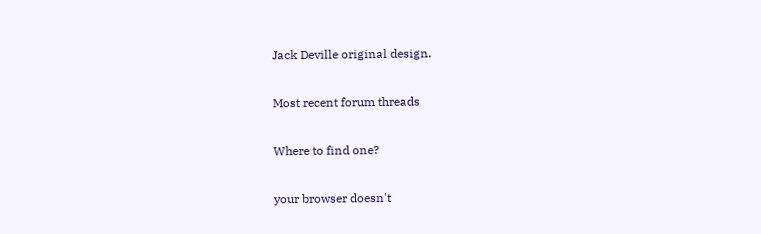Jack Deville original design.

Most recent forum threads

Where to find one?

your browser doesn't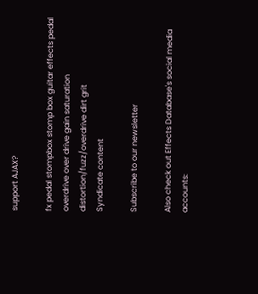support AJAX?

fx pedal stompbox stomp box guitar effects pedal overdrive over drive gain saturation distortion/fuzz/overdrive dirt grit
Syndicate content

Subscribe to our newsletter

Also check out Effects Database's social media accounts: